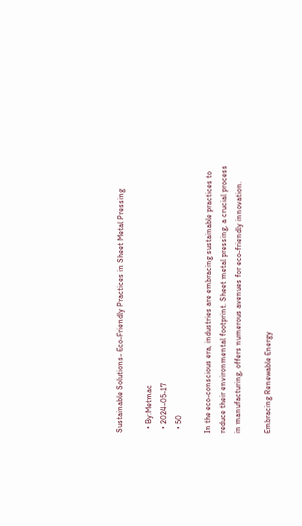Sustainable Solutions- Eco-Friendly Practices in Sheet Metal Pressing

  • By:Metmac
  • 2024-05-17
  • 50

In the eco-conscious era, industries are embracing sustainable practices to reduce their environmental footprint. Sheet metal pressing, a crucial process in manufacturing, offers numerous avenues for eco-friendly innovation.

Embracing Renewable Energy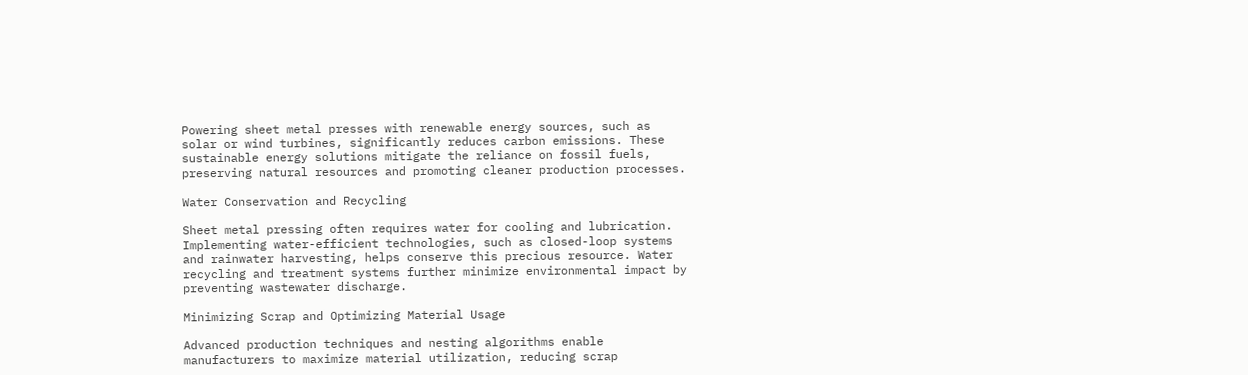Powering sheet metal presses with renewable energy sources, such as solar or wind turbines, significantly reduces carbon emissions. These sustainable energy solutions mitigate the reliance on fossil fuels, preserving natural resources and promoting cleaner production processes.

Water Conservation and Recycling

Sheet metal pressing often requires water for cooling and lubrication. Implementing water-efficient technologies, such as closed-loop systems and rainwater harvesting, helps conserve this precious resource. Water recycling and treatment systems further minimize environmental impact by preventing wastewater discharge.

Minimizing Scrap and Optimizing Material Usage

Advanced production techniques and nesting algorithms enable manufacturers to maximize material utilization, reducing scrap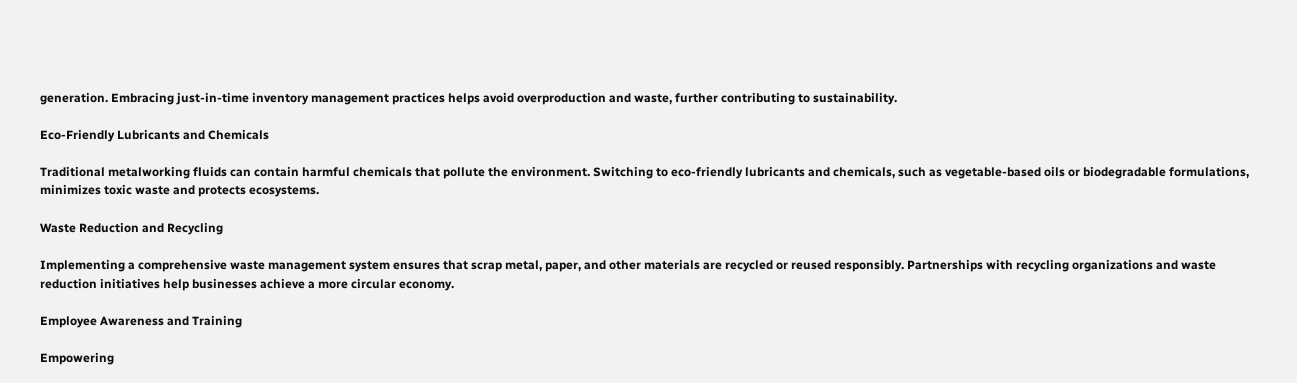generation. Embracing just-in-time inventory management practices helps avoid overproduction and waste, further contributing to sustainability.

Eco-Friendly Lubricants and Chemicals

Traditional metalworking fluids can contain harmful chemicals that pollute the environment. Switching to eco-friendly lubricants and chemicals, such as vegetable-based oils or biodegradable formulations, minimizes toxic waste and protects ecosystems.

Waste Reduction and Recycling

Implementing a comprehensive waste management system ensures that scrap metal, paper, and other materials are recycled or reused responsibly. Partnerships with recycling organizations and waste reduction initiatives help businesses achieve a more circular economy.

Employee Awareness and Training

Empowering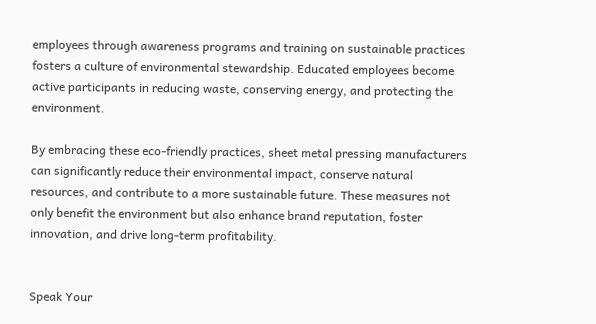employees through awareness programs and training on sustainable practices fosters a culture of environmental stewardship. Educated employees become active participants in reducing waste, conserving energy, and protecting the environment.

By embracing these eco-friendly practices, sheet metal pressing manufacturers can significantly reduce their environmental impact, conserve natural resources, and contribute to a more sustainable future. These measures not only benefit the environment but also enhance brand reputation, foster innovation, and drive long-term profitability.


Speak Your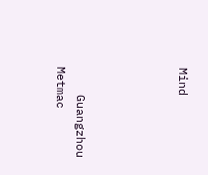Mind




    Guangzhou Metmac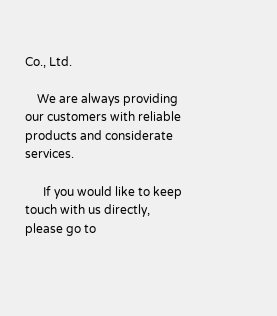Co., Ltd.

    We are always providing our customers with reliable products and considerate services.

      If you would like to keep touch with us directly, please go to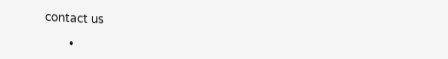contact us

        •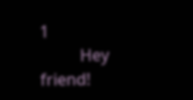1
          Hey friend!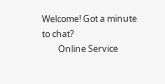Welcome! Got a minute to chat?
        Online Service